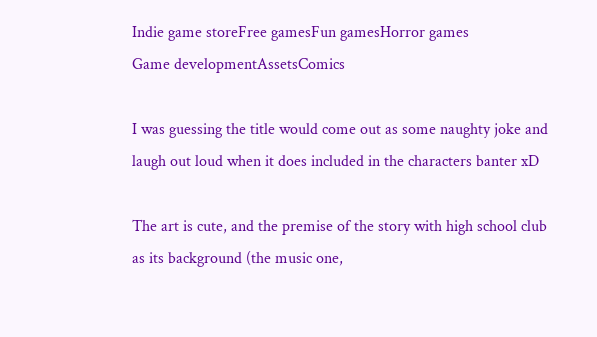Indie game storeFree gamesFun gamesHorror games
Game developmentAssetsComics

I was guessing the title would come out as some naughty joke and laugh out loud when it does included in the characters banter xD

The art is cute, and the premise of the story with high school club as its background (the music one,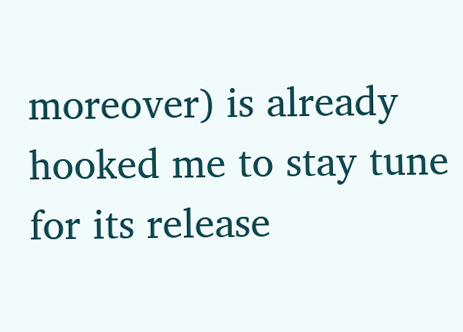moreover) is already hooked me to stay tune for its release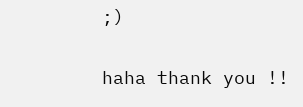;)

haha thank you !!